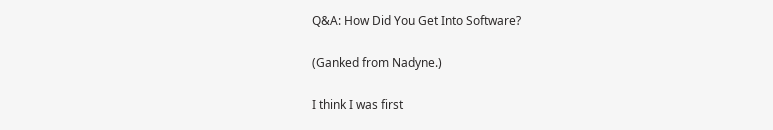Q&A: How Did You Get Into Software?

(Ganked from Nadyne.)

I think I was first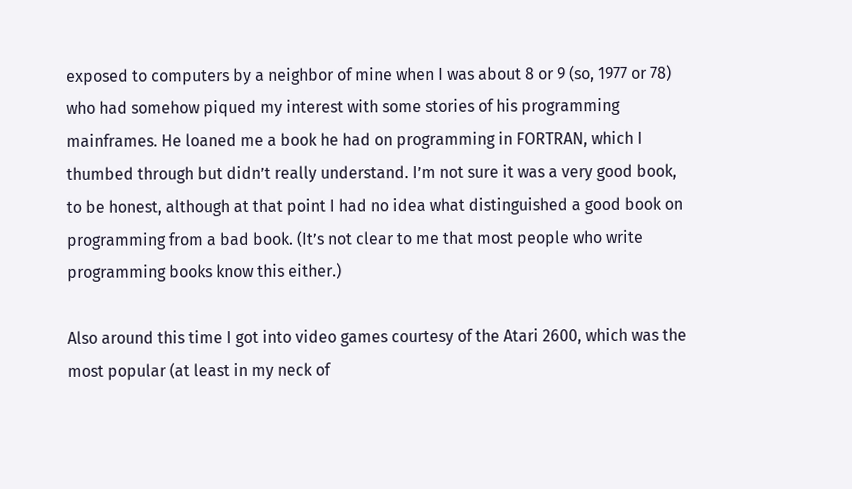exposed to computers by a neighbor of mine when I was about 8 or 9 (so, 1977 or 78) who had somehow piqued my interest with some stories of his programming mainframes. He loaned me a book he had on programming in FORTRAN, which I thumbed through but didn’t really understand. I’m not sure it was a very good book, to be honest, although at that point I had no idea what distinguished a good book on programming from a bad book. (It’s not clear to me that most people who write programming books know this either.)

Also around this time I got into video games courtesy of the Atari 2600, which was the most popular (at least in my neck of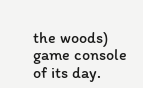the woods) game console of its day.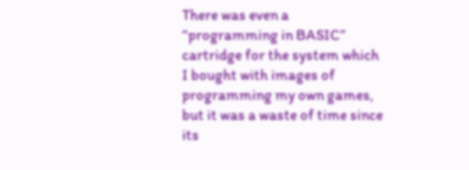There was even a “programming in BASIC” cartridge for the system which I bought with images of programming my own games, but it was a waste of time since its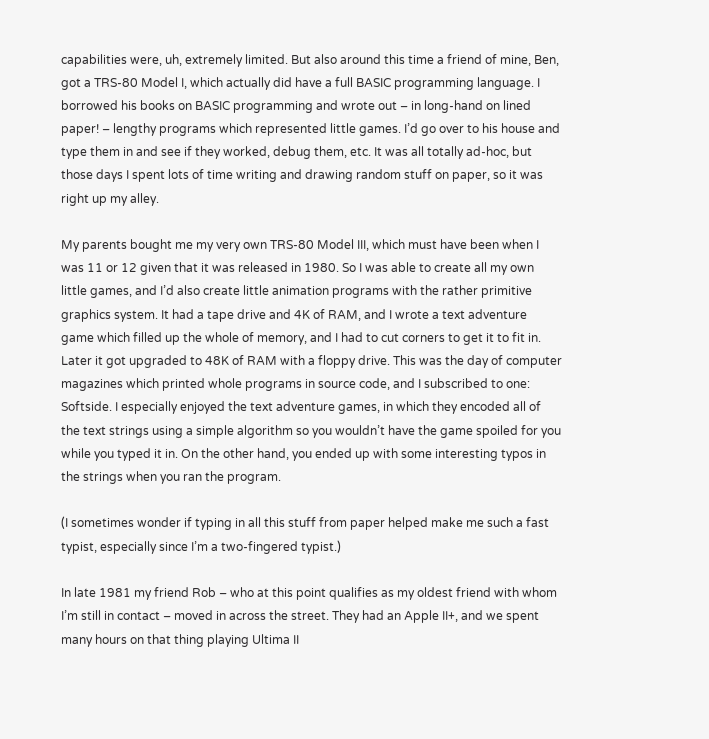capabilities were, uh, extremely limited. But also around this time a friend of mine, Ben, got a TRS-80 Model I, which actually did have a full BASIC programming language. I borrowed his books on BASIC programming and wrote out – in long-hand on lined paper! – lengthy programs which represented little games. I’d go over to his house and type them in and see if they worked, debug them, etc. It was all totally ad-hoc, but those days I spent lots of time writing and drawing random stuff on paper, so it was right up my alley.

My parents bought me my very own TRS-80 Model III, which must have been when I was 11 or 12 given that it was released in 1980. So I was able to create all my own little games, and I’d also create little animation programs with the rather primitive graphics system. It had a tape drive and 4K of RAM, and I wrote a text adventure game which filled up the whole of memory, and I had to cut corners to get it to fit in. Later it got upgraded to 48K of RAM with a floppy drive. This was the day of computer magazines which printed whole programs in source code, and I subscribed to one: Softside. I especially enjoyed the text adventure games, in which they encoded all of the text strings using a simple algorithm so you wouldn’t have the game spoiled for you while you typed it in. On the other hand, you ended up with some interesting typos in the strings when you ran the program.

(I sometimes wonder if typing in all this stuff from paper helped make me such a fast typist, especially since I’m a two-fingered typist.)

In late 1981 my friend Rob – who at this point qualifies as my oldest friend with whom I’m still in contact – moved in across the street. They had an Apple II+, and we spent many hours on that thing playing Ultima II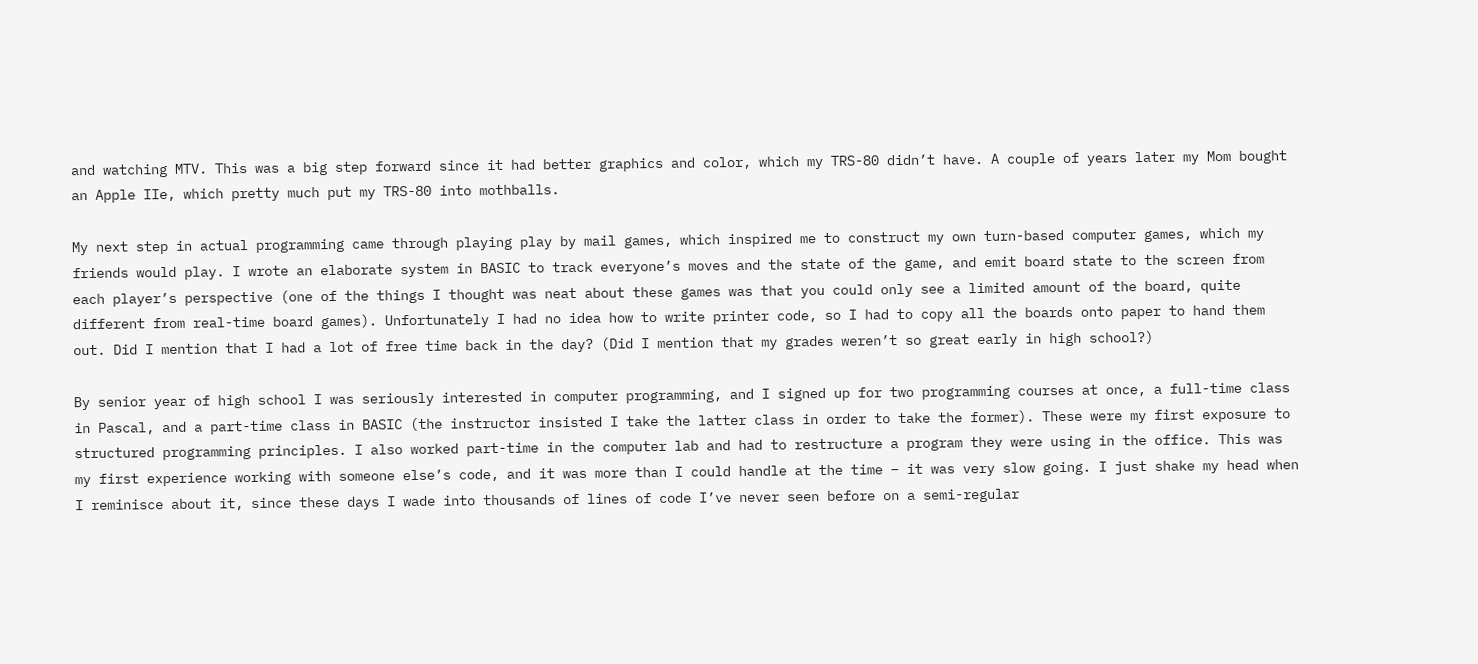and watching MTV. This was a big step forward since it had better graphics and color, which my TRS-80 didn’t have. A couple of years later my Mom bought an Apple IIe, which pretty much put my TRS-80 into mothballs.

My next step in actual programming came through playing play by mail games, which inspired me to construct my own turn-based computer games, which my friends would play. I wrote an elaborate system in BASIC to track everyone’s moves and the state of the game, and emit board state to the screen from each player’s perspective (one of the things I thought was neat about these games was that you could only see a limited amount of the board, quite different from real-time board games). Unfortunately I had no idea how to write printer code, so I had to copy all the boards onto paper to hand them out. Did I mention that I had a lot of free time back in the day? (Did I mention that my grades weren’t so great early in high school?)

By senior year of high school I was seriously interested in computer programming, and I signed up for two programming courses at once, a full-time class in Pascal, and a part-time class in BASIC (the instructor insisted I take the latter class in order to take the former). These were my first exposure to structured programming principles. I also worked part-time in the computer lab and had to restructure a program they were using in the office. This was my first experience working with someone else’s code, and it was more than I could handle at the time – it was very slow going. I just shake my head when I reminisce about it, since these days I wade into thousands of lines of code I’ve never seen before on a semi-regular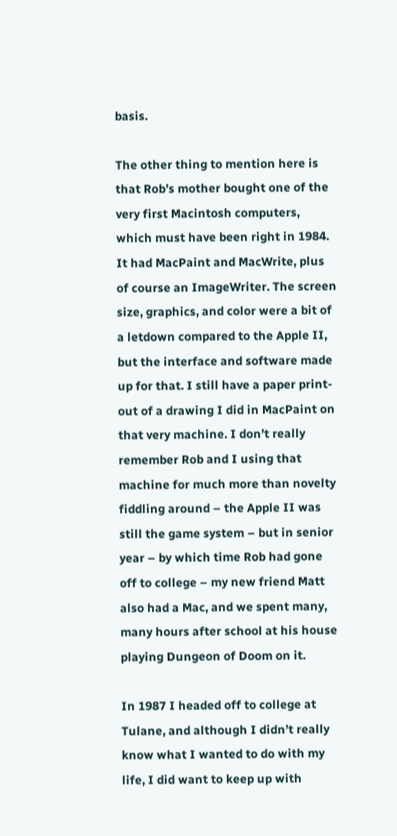basis.

The other thing to mention here is that Rob’s mother bought one of the very first Macintosh computers, which must have been right in 1984. It had MacPaint and MacWrite, plus of course an ImageWriter. The screen size, graphics, and color were a bit of a letdown compared to the Apple II, but the interface and software made up for that. I still have a paper print-out of a drawing I did in MacPaint on that very machine. I don’t really remember Rob and I using that machine for much more than novelty fiddling around – the Apple II was still the game system – but in senior year – by which time Rob had gone off to college – my new friend Matt also had a Mac, and we spent many, many hours after school at his house playing Dungeon of Doom on it.

In 1987 I headed off to college at Tulane, and although I didn’t really know what I wanted to do with my life, I did want to keep up with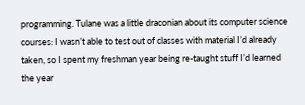programming. Tulane was a little draconian about its computer science courses: I wasn’t able to test out of classes with material I’d already taken, so I spent my freshman year being re-taught stuff I’d learned the year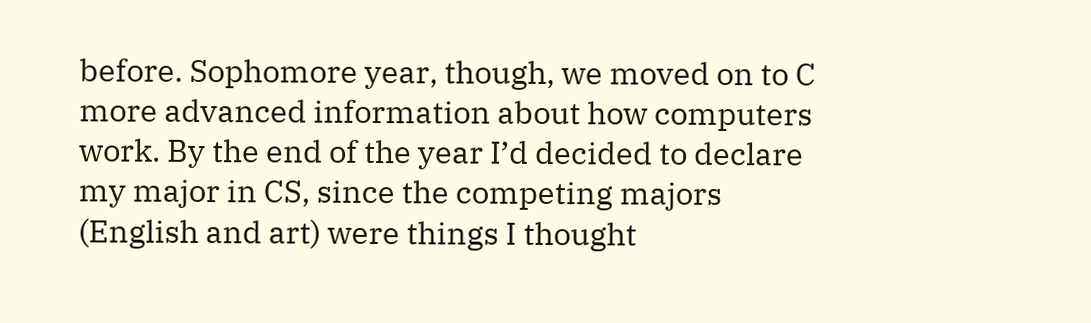before. Sophomore year, though, we moved on to C more advanced information about how computers work. By the end of the year I’d decided to declare my major in CS, since the competing majors (English and art) were things I thought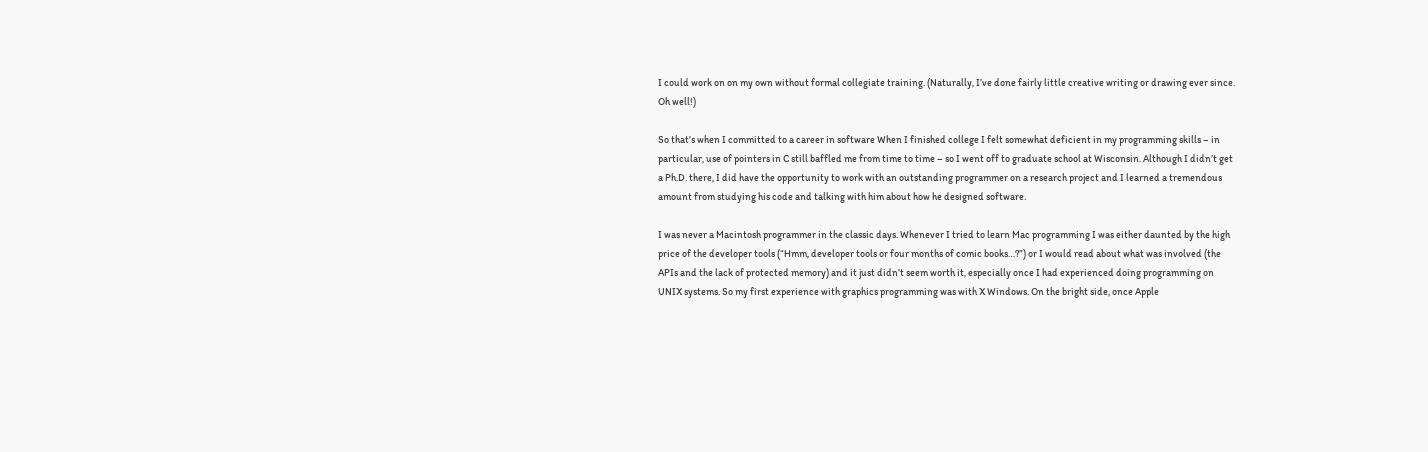I could work on on my own without formal collegiate training. (Naturally, I’ve done fairly little creative writing or drawing ever since. Oh well!)

So that’s when I committed to a career in software When I finished college I felt somewhat deficient in my programming skills – in particular, use of pointers in C still baffled me from time to time – so I went off to graduate school at Wisconsin. Although I didn’t get a Ph.D. there, I did have the opportunity to work with an outstanding programmer on a research project and I learned a tremendous amount from studying his code and talking with him about how he designed software.

I was never a Macintosh programmer in the classic days. Whenever I tried to learn Mac programming I was either daunted by the high price of the developer tools (“Hmm, developer tools or four months of comic books…?”) or I would read about what was involved (the APIs and the lack of protected memory) and it just didn’t seem worth it, especially once I had experienced doing programming on UNIX systems. So my first experience with graphics programming was with X Windows. On the bright side, once Apple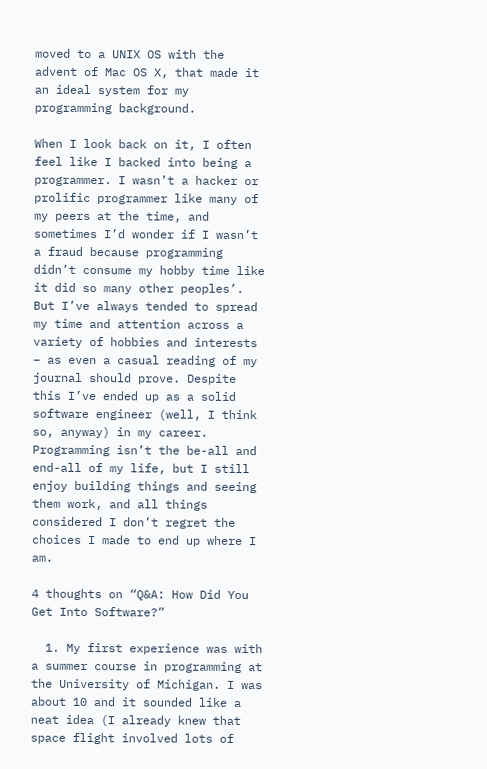moved to a UNIX OS with the advent of Mac OS X, that made it an ideal system for my programming background.

When I look back on it, I often feel like I backed into being a programmer. I wasn’t a hacker or prolific programmer like many of my peers at the time, and sometimes I’d wonder if I wasn’t a fraud because programming didn’t consume my hobby time like it did so many other peoples’. But I’ve always tended to spread my time and attention across a variety of hobbies and interests – as even a casual reading of my journal should prove. Despite this I’ve ended up as a solid software engineer (well, I think so, anyway) in my career. Programming isn’t the be-all and end-all of my life, but I still enjoy building things and seeing them work, and all things considered I don’t regret the choices I made to end up where I am.

4 thoughts on “Q&A: How Did You Get Into Software?”

  1. My first experience was with a summer course in programming at the University of Michigan. I was about 10 and it sounded like a neat idea (I already knew that space flight involved lots of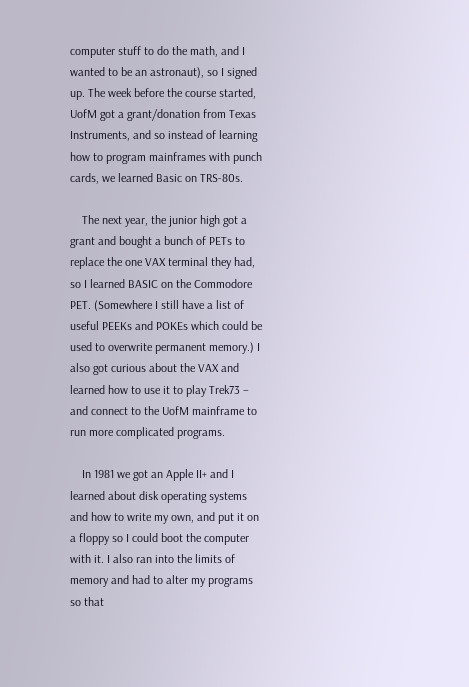computer stuff to do the math, and I wanted to be an astronaut), so I signed up. The week before the course started, UofM got a grant/donation from Texas Instruments, and so instead of learning how to program mainframes with punch cards, we learned Basic on TRS-80s.

    The next year, the junior high got a grant and bought a bunch of PETs to replace the one VAX terminal they had, so I learned BASIC on the Commodore PET. (Somewhere I still have a list of useful PEEKs and POKEs which could be used to overwrite permanent memory.) I also got curious about the VAX and learned how to use it to play Trek73 – and connect to the UofM mainframe to run more complicated programs.

    In 1981 we got an Apple II+ and I learned about disk operating systems and how to write my own, and put it on a floppy so I could boot the computer with it. I also ran into the limits of memory and had to alter my programs so that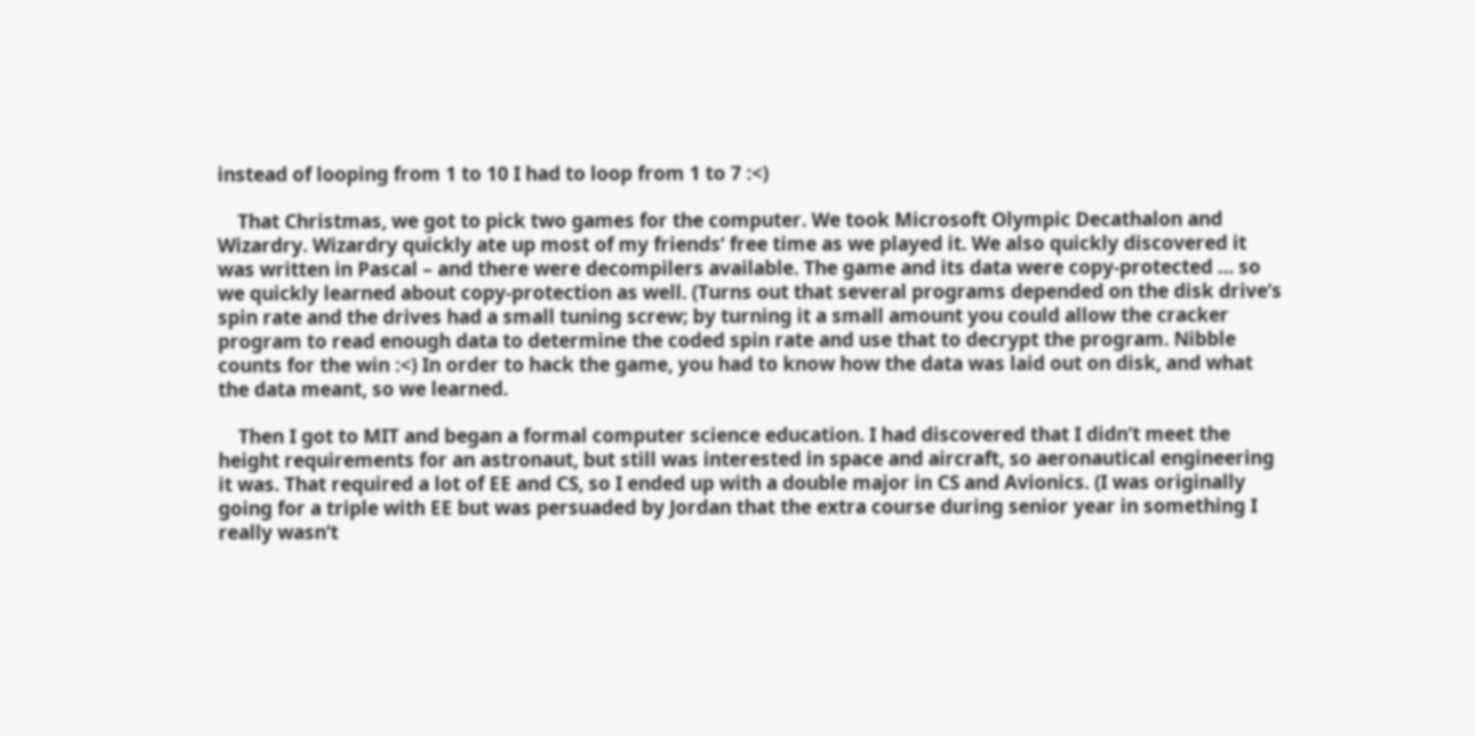instead of looping from 1 to 10 I had to loop from 1 to 7 :<)

    That Christmas, we got to pick two games for the computer. We took Microsoft Olympic Decathalon and Wizardry. Wizardry quickly ate up most of my friends’ free time as we played it. We also quickly discovered it was written in Pascal – and there were decompilers available. The game and its data were copy-protected … so we quickly learned about copy-protection as well. (Turns out that several programs depended on the disk drive’s spin rate and the drives had a small tuning screw; by turning it a small amount you could allow the cracker program to read enough data to determine the coded spin rate and use that to decrypt the program. Nibble counts for the win :<) In order to hack the game, you had to know how the data was laid out on disk, and what the data meant, so we learned.

    Then I got to MIT and began a formal computer science education. I had discovered that I didn’t meet the height requirements for an astronaut, but still was interested in space and aircraft, so aeronautical engineering it was. That required a lot of EE and CS, so I ended up with a double major in CS and Avionics. (I was originally going for a triple with EE but was persuaded by Jordan that the extra course during senior year in something I really wasn’t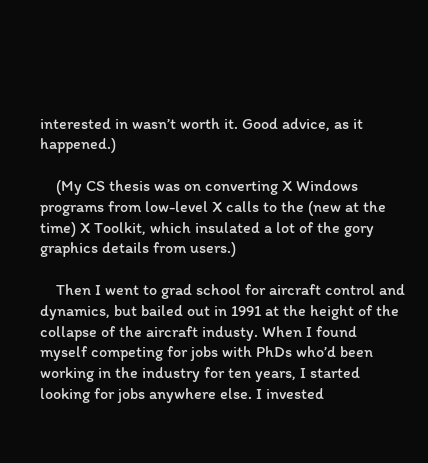interested in wasn’t worth it. Good advice, as it happened.)

    (My CS thesis was on converting X Windows programs from low-level X calls to the (new at the time) X Toolkit, which insulated a lot of the gory graphics details from users.)

    Then I went to grad school for aircraft control and dynamics, but bailed out in 1991 at the height of the collapse of the aircraft industy. When I found myself competing for jobs with PhDs who’d been working in the industry for ten years, I started looking for jobs anywhere else. I invested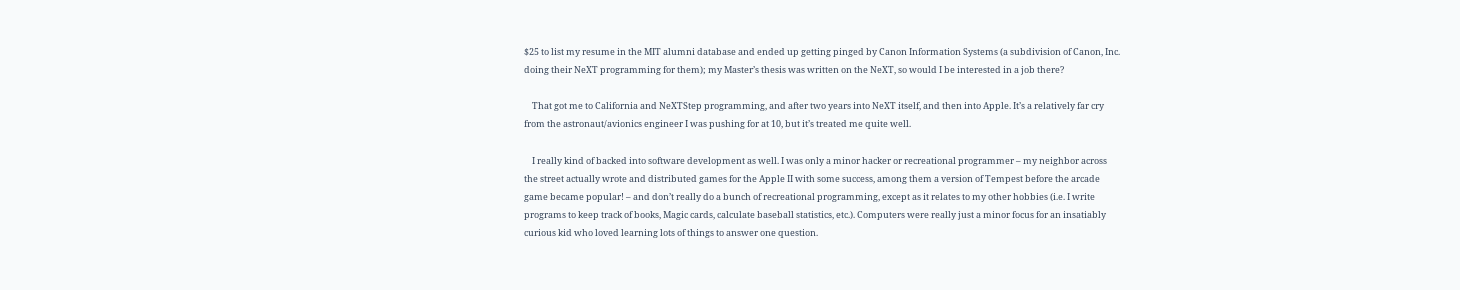$25 to list my resume in the MIT alumni database and ended up getting pinged by Canon Information Systems (a subdivision of Canon, Inc. doing their NeXT programming for them); my Master’s thesis was written on the NeXT, so would I be interested in a job there?

    That got me to California and NeXTStep programming, and after two years into NeXT itself, and then into Apple. It’s a relatively far cry from the astronaut/avionics engineer I was pushing for at 10, but it’s treated me quite well.

    I really kind of backed into software development as well. I was only a minor hacker or recreational programmer – my neighbor across the street actually wrote and distributed games for the Apple II with some success, among them a version of Tempest before the arcade game became popular! – and don’t really do a bunch of recreational programming, except as it relates to my other hobbies (i.e. I write programs to keep track of books, Magic cards, calculate baseball statistics, etc.). Computers were really just a minor focus for an insatiably curious kid who loved learning lots of things to answer one question.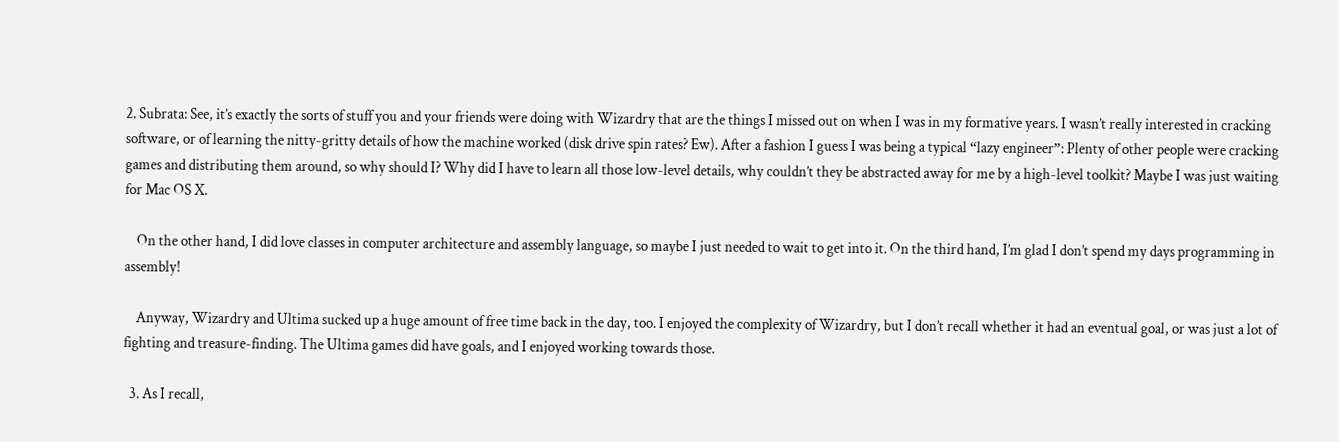2. Subrata: See, it’s exactly the sorts of stuff you and your friends were doing with Wizardry that are the things I missed out on when I was in my formative years. I wasn’t really interested in cracking software, or of learning the nitty-gritty details of how the machine worked (disk drive spin rates? Ew). After a fashion I guess I was being a typical “lazy engineer”: Plenty of other people were cracking games and distributing them around, so why should I? Why did I have to learn all those low-level details, why couldn’t they be abstracted away for me by a high-level toolkit? Maybe I was just waiting for Mac OS X.

    On the other hand, I did love classes in computer architecture and assembly language, so maybe I just needed to wait to get into it. On the third hand, I’m glad I don’t spend my days programming in assembly!

    Anyway, Wizardry and Ultima sucked up a huge amount of free time back in the day, too. I enjoyed the complexity of Wizardry, but I don’t recall whether it had an eventual goal, or was just a lot of fighting and treasure-finding. The Ultima games did have goals, and I enjoyed working towards those.

  3. As I recall,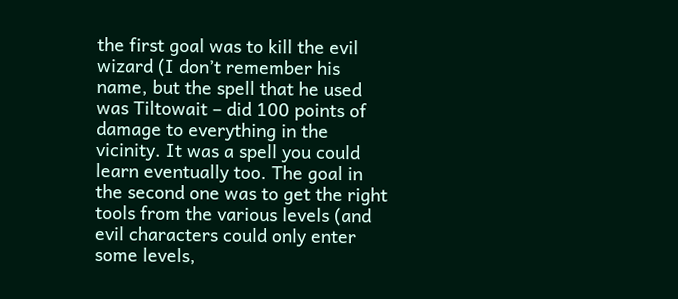the first goal was to kill the evil wizard (I don’t remember his name, but the spell that he used was Tiltowait – did 100 points of damage to everything in the vicinity. It was a spell you could learn eventually too. The goal in the second one was to get the right tools from the various levels (and evil characters could only enter some levels,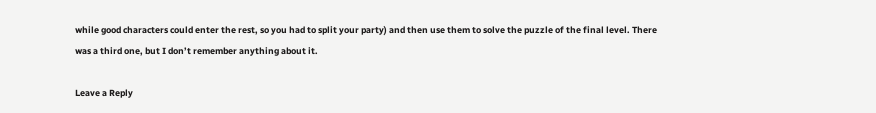while good characters could enter the rest, so you had to split your party) and then use them to solve the puzzle of the final level. There was a third one, but I don’t remember anything about it.

Leave a Reply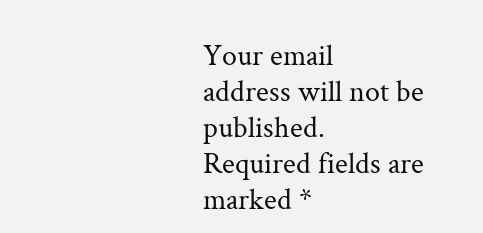Your email address will not be published. Required fields are marked *